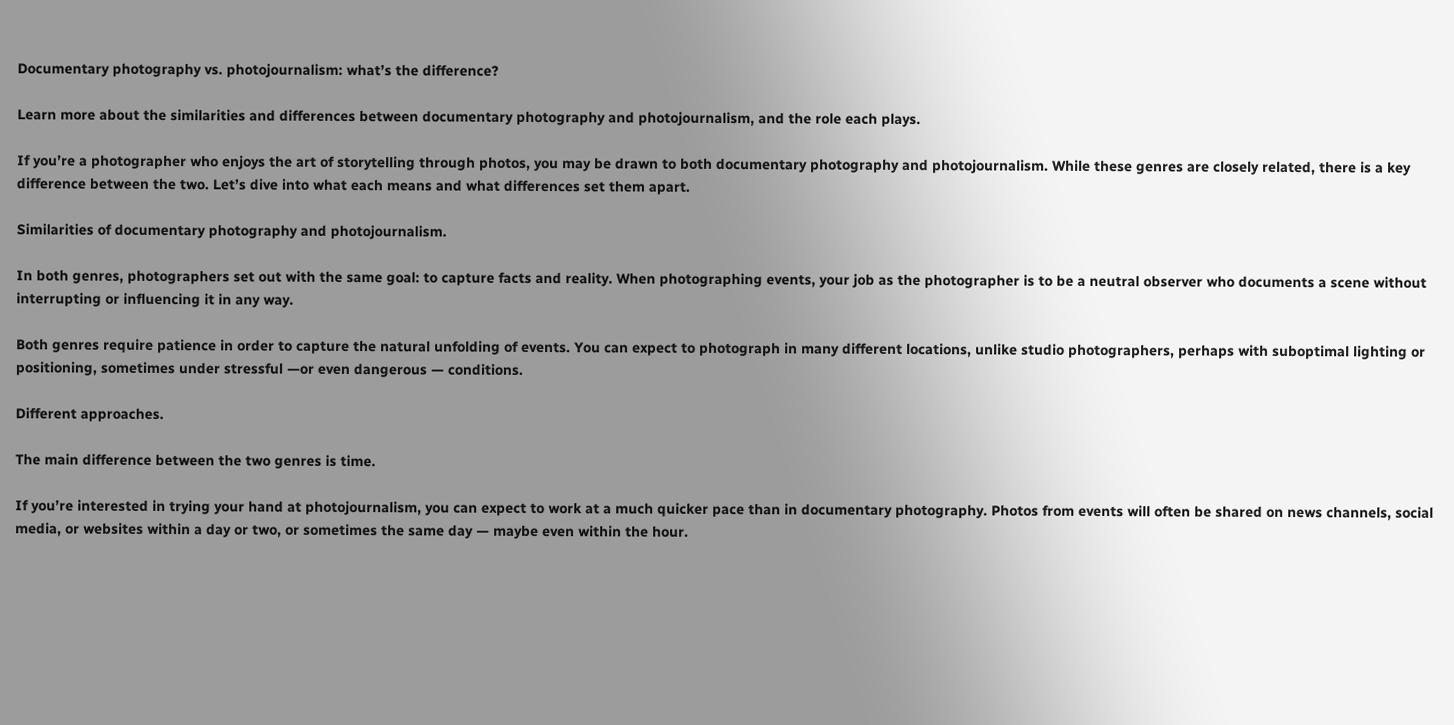Documentary photography vs. photojournalism: what’s the difference?

Learn more about the similarities and differences between documentary photography and photojournalism, and the role each plays.

If you’re a photographer who enjoys the art of storytelling through photos, you may be drawn to both documentary photography and photojournalism. While these genres are closely related, there is a key difference between the two. Let’s dive into what each means and what differences set them apart.

Similarities of documentary photography and photojournalism.

In both genres, photographers set out with the same goal: to capture facts and reality. When photographing events, your job as the photographer is to be a neutral observer who documents a scene without interrupting or influencing it in any way.

Both genres require patience in order to capture the natural unfolding of events. You can expect to photograph in many different locations, unlike studio photographers, perhaps with suboptimal lighting or positioning, sometimes under stressful —or even dangerous — conditions.

Different approaches.

The main difference between the two genres is time.

If you’re interested in trying your hand at photojournalism, you can expect to work at a much quicker pace than in documentary photography. Photos from events will often be shared on news channels, social media, or websites within a day or two, or sometimes the same day — maybe even within the hour.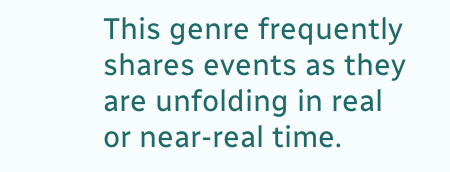This genre frequently shares events as they are unfolding in real or near-real time.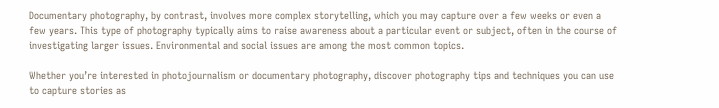Documentary photography, by contrast, involves more complex storytelling, which you may capture over a few weeks or even a few years. This type of photography typically aims to raise awareness about a particular event or subject, often in the course of investigating larger issues. Environmental and social issues are among the most common topics.

Whether you’re interested in photojournalism or documentary photography, discover photography tips and techniques you can use to capture stories as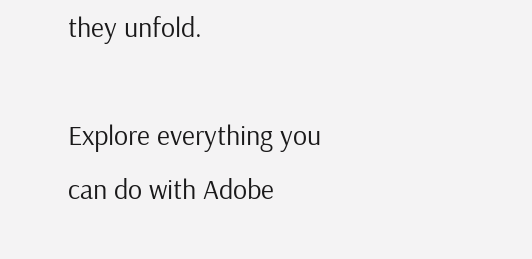they unfold.

Explore everything you can do with Adobe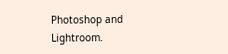Photoshop and Lightroom.